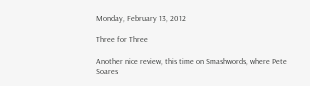Monday, February 13, 2012

Three for Three

Another nice review, this time on Smashwords, where Pete Soares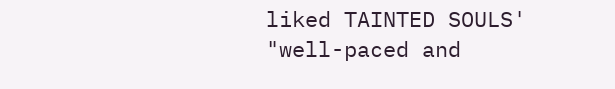liked TAINTED SOULS' "well-paced and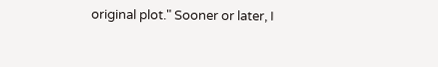original plot." Sooner or later, I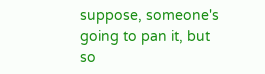suppose, someone's going to pan it, but so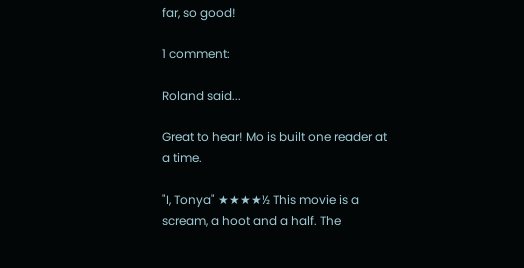far, so good!

1 comment:

Roland said...

Great to hear! Mo is built one reader at a time.

"I, Tonya" ★★★★½ This movie is a scream, a hoot and a half. The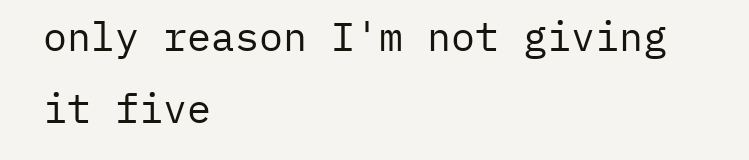only reason I'm not giving it five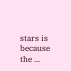stars is because the ...